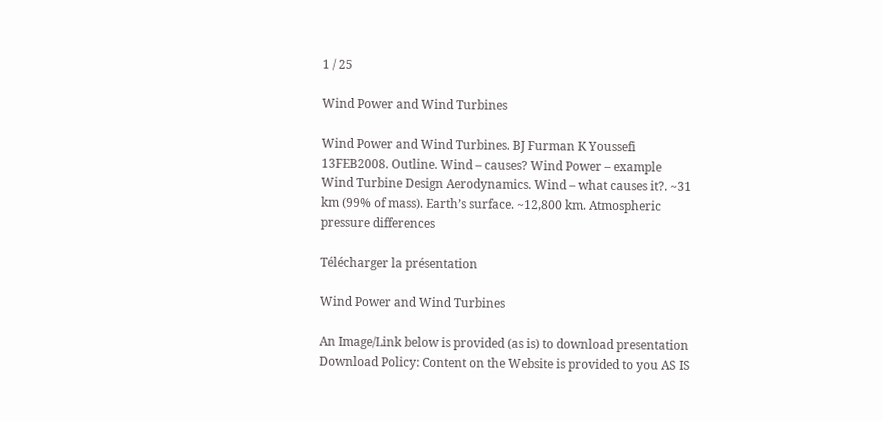1 / 25

Wind Power and Wind Turbines

Wind Power and Wind Turbines. BJ Furman K Youssefi 13FEB2008. Outline. Wind – causes? Wind Power – example Wind Turbine Design Aerodynamics. Wind – what causes it?. ~31 km (99% of mass). Earth’s surface. ~12,800 km. Atmospheric pressure differences

Télécharger la présentation

Wind Power and Wind Turbines

An Image/Link below is provided (as is) to download presentation Download Policy: Content on the Website is provided to you AS IS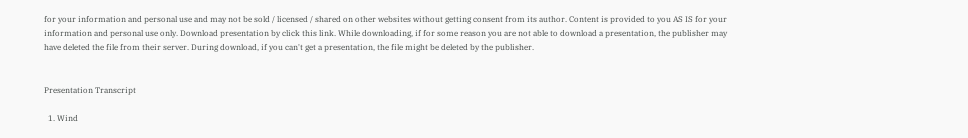for your information and personal use and may not be sold / licensed / shared on other websites without getting consent from its author. Content is provided to you AS IS for your information and personal use only. Download presentation by click this link. While downloading, if for some reason you are not able to download a presentation, the publisher may have deleted the file from their server. During download, if you can't get a presentation, the file might be deleted by the publisher.


Presentation Transcript

  1. Wind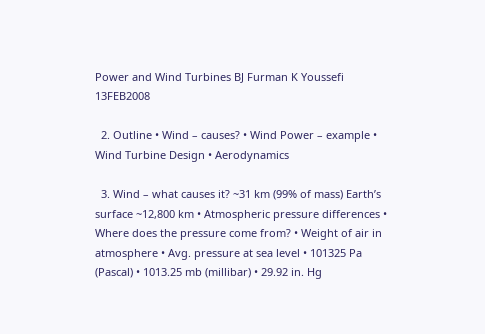Power and Wind Turbines BJ Furman K Youssefi 13FEB2008

  2. Outline • Wind – causes? • Wind Power – example • Wind Turbine Design • Aerodynamics

  3. Wind – what causes it? ~31 km (99% of mass) Earth’s surface ~12,800 km • Atmospheric pressure differences • Where does the pressure come from? • Weight of air in atmosphere • Avg. pressure at sea level • 101325 Pa (Pascal) • 1013.25 mb (millibar) • 29.92 in. Hg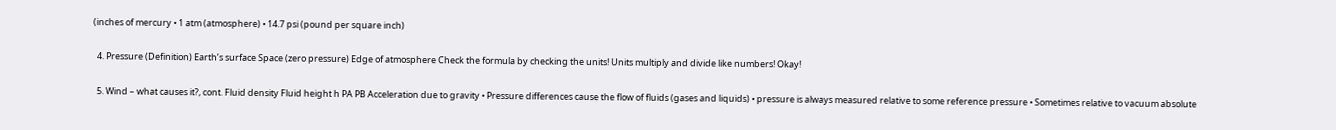(inches of mercury • 1 atm (atmosphere) • 14.7 psi (pound per square inch)

  4. Pressure (Definition) Earth’s surface Space (zero pressure) Edge of atmosphere Check the formula by checking the units! Units multiply and divide like numbers! Okay!

  5. Wind – what causes it?, cont. Fluid density Fluid height h PA PB Acceleration due to gravity • Pressure differences cause the flow of fluids (gases and liquids) • pressure is always measured relative to some reference pressure • Sometimes relative to vacuum absolute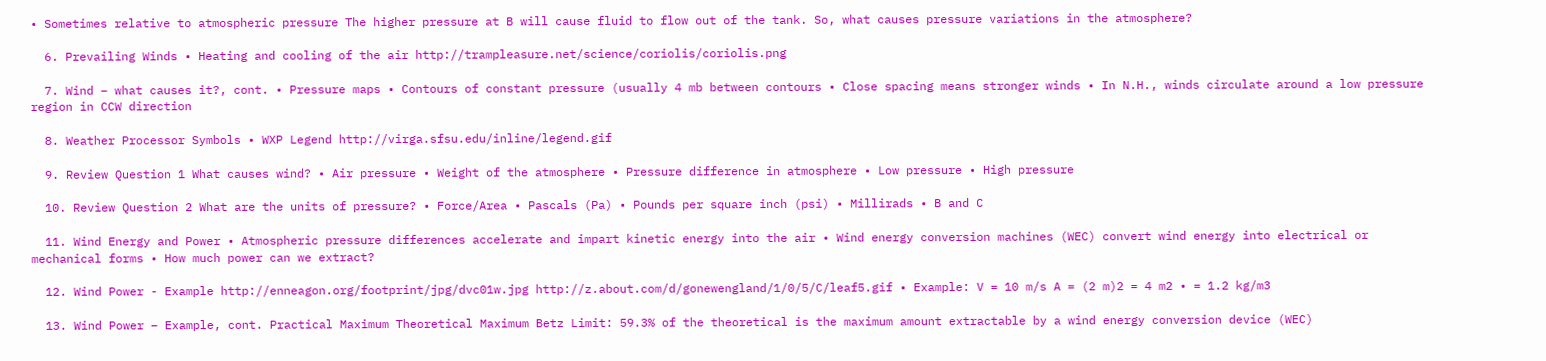• Sometimes relative to atmospheric pressure The higher pressure at B will cause fluid to flow out of the tank. So, what causes pressure variations in the atmosphere?

  6. Prevailing Winds • Heating and cooling of the air http://trampleasure.net/science/coriolis/coriolis.png

  7. Wind – what causes it?, cont. • Pressure maps • Contours of constant pressure (usually 4 mb between contours • Close spacing means stronger winds • In N.H., winds circulate around a low pressure region in CCW direction

  8. Weather Processor Symbols • WXP Legend http://virga.sfsu.edu/inline/legend.gif

  9. Review Question 1 What causes wind? • Air pressure • Weight of the atmosphere • Pressure difference in atmosphere • Low pressure • High pressure

  10. Review Question 2 What are the units of pressure? • Force/Area • Pascals (Pa) • Pounds per square inch (psi) • Millirads • B and C

  11. Wind Energy and Power • Atmospheric pressure differences accelerate and impart kinetic energy into the air • Wind energy conversion machines (WEC) convert wind energy into electrical or mechanical forms • How much power can we extract?

  12. Wind Power - Example http://enneagon.org/footprint/jpg/dvc01w.jpg http://z.about.com/d/gonewengland/1/0/5/C/leaf5.gif • Example: V = 10 m/s A = (2 m)2 = 4 m2 • = 1.2 kg/m3

  13. Wind Power – Example, cont. Practical Maximum Theoretical Maximum Betz Limit: 59.3% of the theoretical is the maximum amount extractable by a wind energy conversion device (WEC)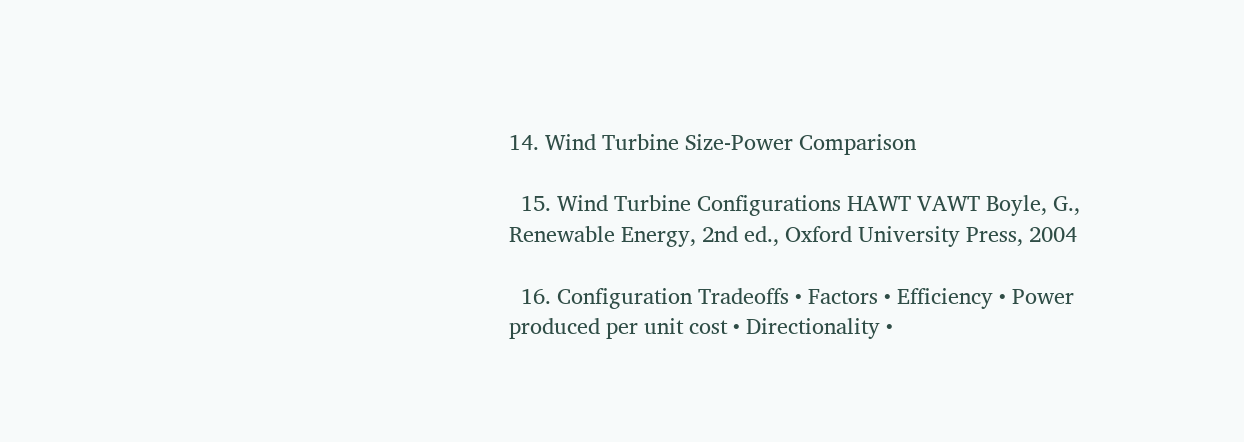14. Wind Turbine Size-Power Comparison

  15. Wind Turbine Configurations HAWT VAWT Boyle, G., Renewable Energy, 2nd ed., Oxford University Press, 2004

  16. Configuration Tradeoffs • Factors • Efficiency • Power produced per unit cost • Directionality •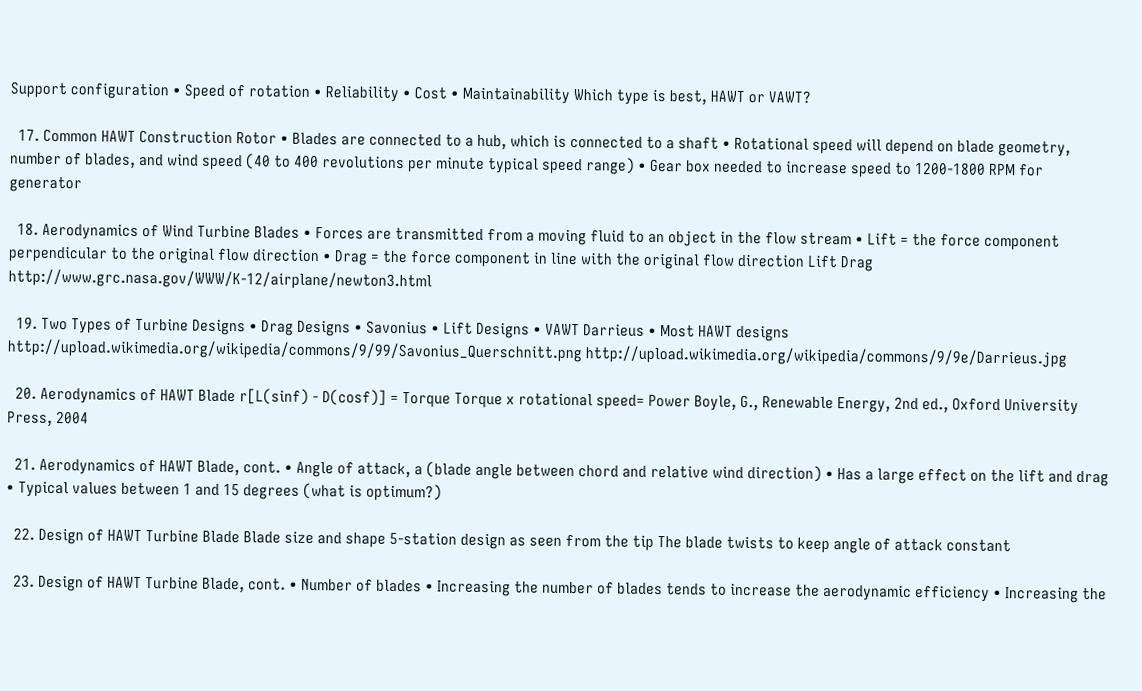Support configuration • Speed of rotation • Reliability • Cost • Maintainability Which type is best, HAWT or VAWT?

  17. Common HAWT Construction Rotor • Blades are connected to a hub, which is connected to a shaft • Rotational speed will depend on blade geometry, number of blades, and wind speed (40 to 400 revolutions per minute typical speed range) • Gear box needed to increase speed to 1200-1800 RPM for generator

  18. Aerodynamics of Wind Turbine Blades • Forces are transmitted from a moving fluid to an object in the flow stream • Lift = the force component perpendicular to the original flow direction • Drag = the force component in line with the original flow direction Lift Drag http://www.grc.nasa.gov/WWW/K-12/airplane/newton3.html

  19. Two Types of Turbine Designs • Drag Designs • Savonius • Lift Designs • VAWT Darrieus • Most HAWT designs http://upload.wikimedia.org/wikipedia/commons/9/99/Savonius_Querschnitt.png http://upload.wikimedia.org/wikipedia/commons/9/9e/Darrieus.jpg

  20. Aerodynamics of HAWT Blade r[L(sinf) - D(cosf)] = Torque Torque x rotational speed= Power Boyle, G., Renewable Energy, 2nd ed., Oxford University Press, 2004

  21. Aerodynamics of HAWT Blade, cont. • Angle of attack, a (blade angle between chord and relative wind direction) • Has a large effect on the lift and drag • Typical values between 1 and 15 degrees (what is optimum?)

  22. Design of HAWT Turbine Blade Blade size and shape 5-station design as seen from the tip The blade twists to keep angle of attack constant

  23. Design of HAWT Turbine Blade, cont. • Number of blades • Increasing the number of blades tends to increase the aerodynamic efficiency • Increasing the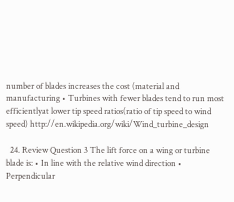number of blades increases the cost (material and manufacturing • Turbines with fewer blades tend to run most efficientlyat lower tip speed ratios(ratio of tip speed to wind speed) http://en.wikipedia.org/wiki/Wind_turbine_design

  24. Review Question 3 The lift force on a wing or turbine blade is: • In line with the relative wind direction • Perpendicular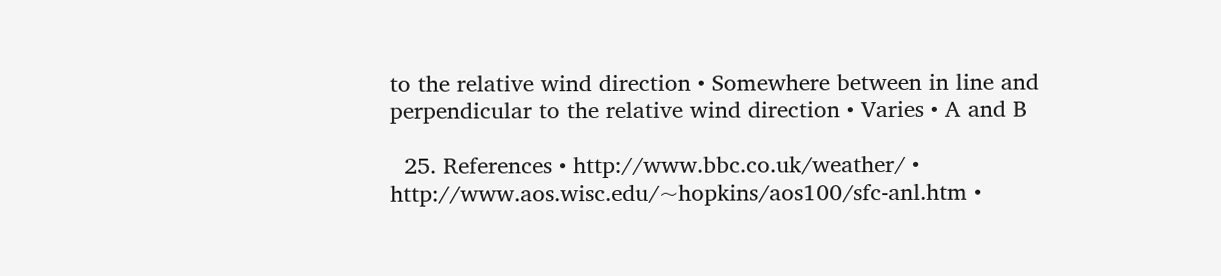to the relative wind direction • Somewhere between in line and perpendicular to the relative wind direction • Varies • A and B

  25. References • http://www.bbc.co.uk/weather/ • http://www.aos.wisc.edu/~hopkins/aos100/sfc-anl.htm •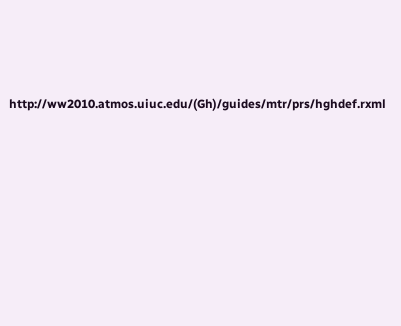http://ww2010.atmos.uiuc.edu/(Gh)/guides/mtr/prs/hghdef.rxml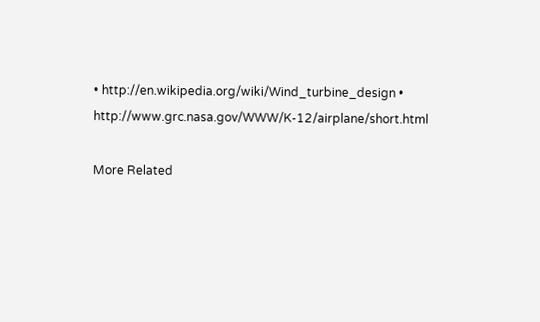• http://en.wikipedia.org/wiki/Wind_turbine_design • http://www.grc.nasa.gov/WWW/K-12/airplane/short.html

More Related